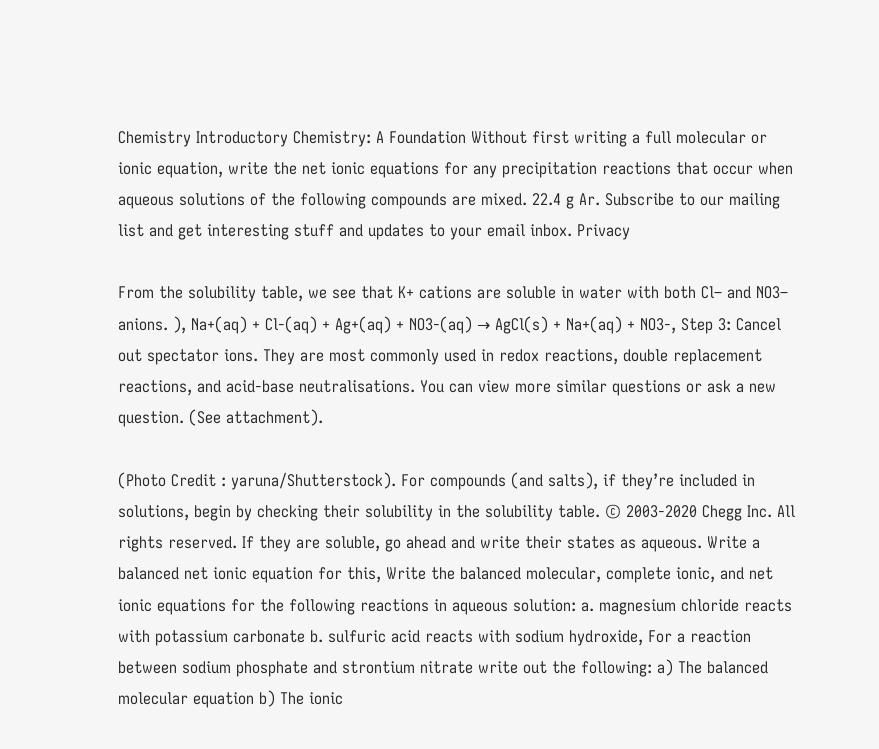Chemistry Introductory Chemistry: A Foundation Without first writing a full molecular or ionic equation, write the net ionic equations for any precipitation reactions that occur when aqueous solutions of the following compounds are mixed. 22.4 g Ar. Subscribe to our mailing list and get interesting stuff and updates to your email inbox. Privacy

From the solubility table, we see that K+ cations are soluble in water with both Cl– and NO3–  anions. ), Na+(aq) + Cl-(aq) + Ag+(aq) + NO3-(aq) → AgCl(s) + Na+(aq) + NO3-, Step 3: Cancel out spectator ions. They are most commonly used in redox reactions, double replacement reactions, and acid-base neutralisations. You can view more similar questions or ask a new question. (See attachment).

(Photo Credit : yaruna/Shutterstock). For compounds (and salts), if they’re included in solutions, begin by checking their solubility in the solubility table. © 2003-2020 Chegg Inc. All rights reserved. If they are soluble, go ahead and write their states as aqueous. Write a balanced net ionic equation for this, Write the balanced molecular, complete ionic, and net ionic equations for the following reactions in aqueous solution: a. magnesium chloride reacts with potassium carbonate b. sulfuric acid reacts with sodium hydroxide, For a reaction between sodium phosphate and strontium nitrate write out the following: a) The balanced molecular equation b) The ionic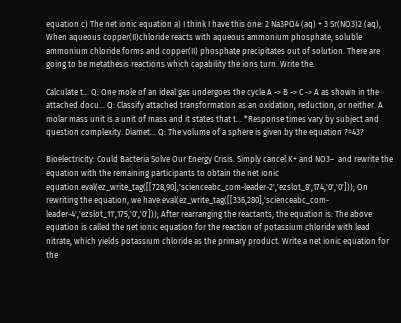equation c) The net ionic equation a) I think I have this one: 2 Na3PO4 (aq) + 3 Sr(NO3)2 (aq), When aqueous copper(II)chloride reacts with aqueous ammonium phosphate, soluble ammonium chloride forms and copper(II) phosphate precipitates out of solution. There are going to be metathesis reactions which capability the ions turn. Write the.

Calculate t... Q: One mole of an ideal gas undergoes the cycle A -> B -> C -> A as shown in the attached docu... Q: Classify attached transformation as an oxidation, reduction, or neither. A molar mass unit is a unit of mass and it states that t... *Response times vary by subject and question complexity. Diamet... Q: The volume of a sphere is given by the equation ?=43?

Bioelectricity: Could Bacteria Solve Our Energy Crisis. Simply cancel K+ and NO3–  and rewrite the equation with the remaining participants to obtain the net ionic equation.eval(ez_write_tag([[728,90],'scienceabc_com-leader-2','ezslot_8',174,'0','0'])); On rewriting the equation, we have:eval(ez_write_tag([[336,280],'scienceabc_com-leader-4','ezslot_11',175,'0','0'])); After rearranging the reactants, the equation is: The above equation is called the net ionic equation for the reaction of potassium chloride with lead nitrate, which yields potassium chloride as the primary product. Write a net ionic equation for the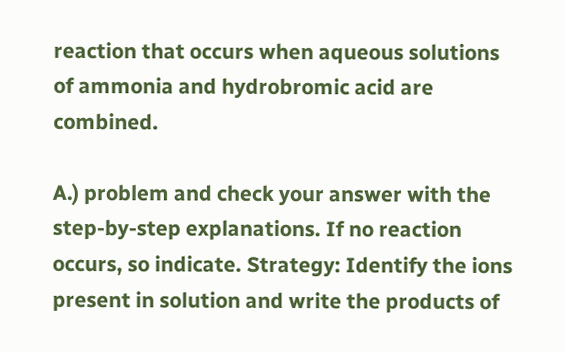reaction that occurs when aqueous solutions of ammonia and hydrobromic acid are combined.

A.) problem and check your answer with the step-by-step explanations. If no reaction occurs, so indicate. Strategy: Identify the ions present in solution and write the products of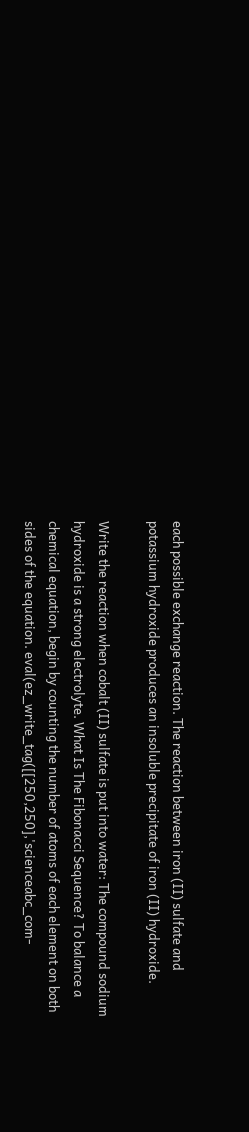each possible exchange reaction. The reaction between iron (II) sulfate and potassium hydroxide produces an insoluble precipitate of iron (II) hydroxide.

Write the reaction when cobalt (II) sulfate is put into water: The compound sodium hydroxide is a strong electrolyte. What Is The Fibonacci Sequence? To balance a chemical equation, begin by counting the number of atoms of each element on both sides of the equation. eval(ez_write_tag([[250,250],'scienceabc_com-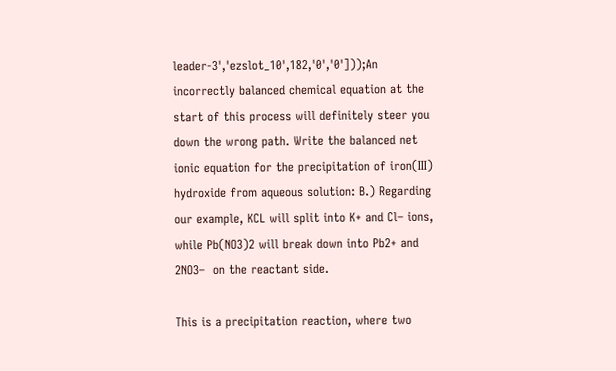leader-3','ezslot_10',182,'0','0']));An incorrectly balanced chemical equation at the start of this process will definitely steer you down the wrong path. Write the balanced net ionic equation for the precipitation of iron(III) hydroxide from aqueous solution: B.) Regarding our example, KCL will split into K+ and Cl– ions, while Pb(NO3)2 will break down into Pb2+ and 2NO3–  on the reactant side.

This is a precipitation reaction, where two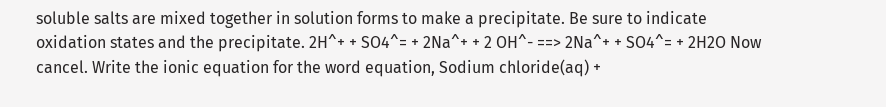soluble salts are mixed together in solution forms to make a precipitate. Be sure to indicate oxidation states and the precipitate. 2H^+ + SO4^= + 2Na^+ + 2 OH^- ==> 2Na^+ + SO4^= + 2H2O Now cancel. Write the ionic equation for the word equation, Sodium chloride(aq) +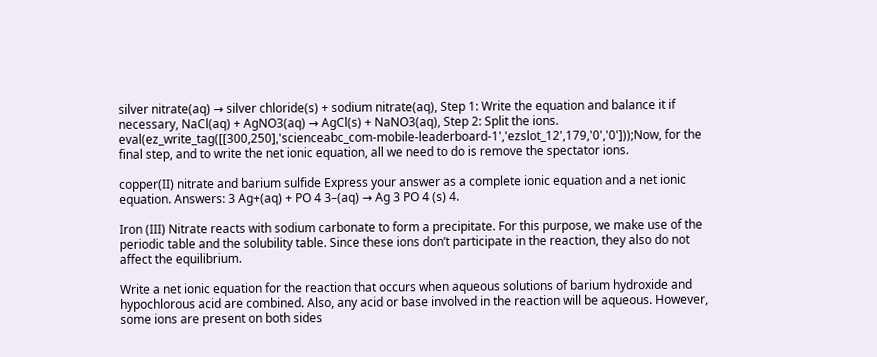silver nitrate(aq) → silver chloride(s) + sodium nitrate(aq), Step 1: Write the equation and balance it if necessary, NaCl(aq) + AgNO3(aq) → AgCl(s) + NaNO3(aq), Step 2: Split the ions. eval(ez_write_tag([[300,250],'scienceabc_com-mobile-leaderboard-1','ezslot_12',179,'0','0']));Now, for the final step, and to write the net ionic equation, all we need to do is remove the spectator ions.

copper(II) nitrate and barium sulfide Express your answer as a complete ionic equation and a net ionic equation. Answers: 3 Ag+(aq) + PO 4 3–(aq) → Ag 3 PO 4 (s) 4.

Iron (III) Nitrate reacts with sodium carbonate to form a precipitate. For this purpose, we make use of the periodic table and the solubility table. Since these ions don’t participate in the reaction, they also do not affect the equilibrium.

Write a net ionic equation for the reaction that occurs when aqueous solutions of barium hydroxide and hypochlorous acid are combined. Also, any acid or base involved in the reaction will be aqueous. However, some ions are present on both sides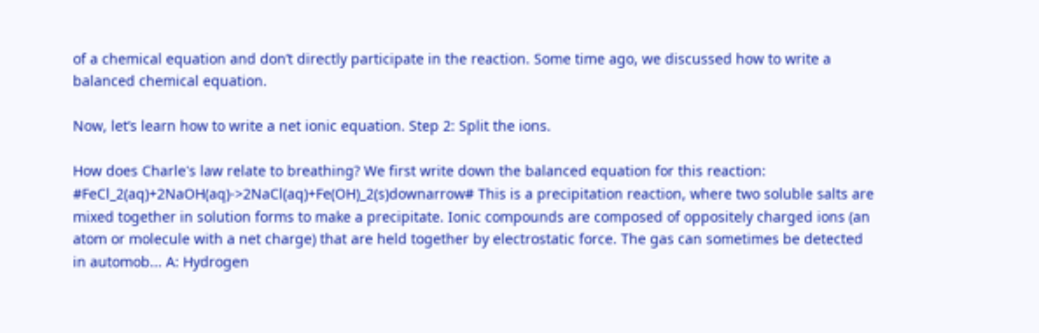of a chemical equation and don’t directly participate in the reaction. Some time ago, we discussed how to write a balanced chemical equation.

Now, let’s learn how to write a net ionic equation. Step 2: Split the ions.

How does Charle's law relate to breathing? We first write down the balanced equation for this reaction: #FeCl_2(aq)+2NaOH(aq)->2NaCl(aq)+Fe(OH)_2(s)downarrow# This is a precipitation reaction, where two soluble salts are mixed together in solution forms to make a precipitate. Ionic compounds are composed of oppositely charged ions (an atom or molecule with a net charge) that are held together by electrostatic force. The gas can sometimes be detected in automob... A: Hydrogen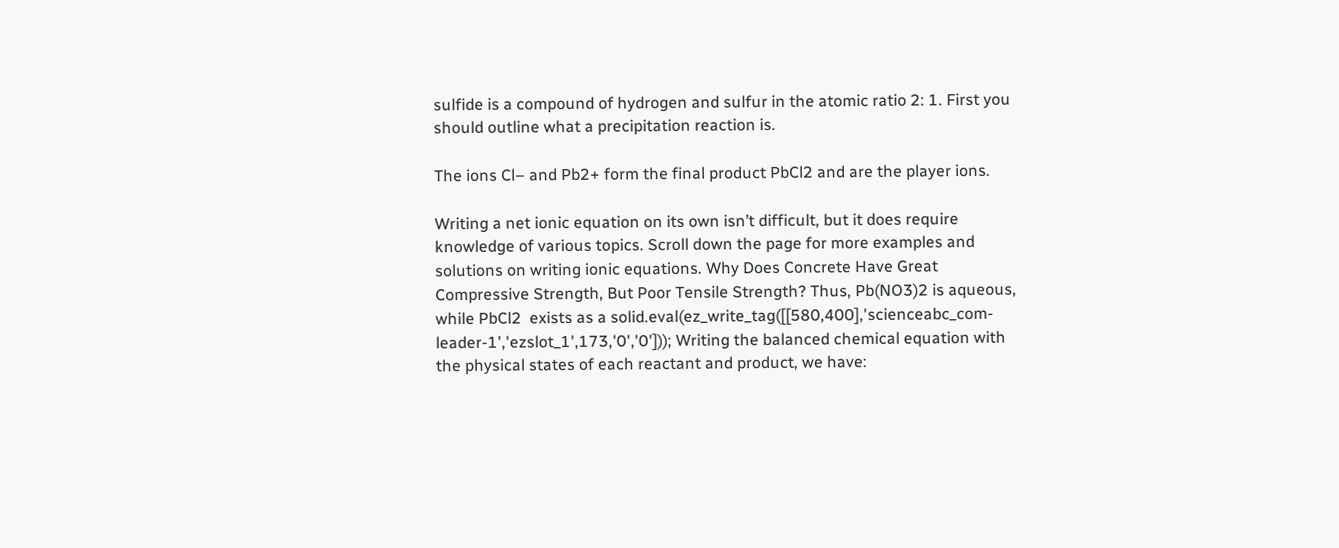sulfide is a compound of hydrogen and sulfur in the atomic ratio 2: 1. First you should outline what a precipitation reaction is.

The ions Cl– and Pb2+ form the final product PbCl2 and are the player ions.

Writing a net ionic equation on its own isn’t difficult, but it does require knowledge of various topics. Scroll down the page for more examples and solutions on writing ionic equations. Why Does Concrete Have Great Compressive Strength, But Poor Tensile Strength? Thus, Pb(NO3)2 is aqueous, while PbCl2  exists as a solid.eval(ez_write_tag([[580,400],'scienceabc_com-leader-1','ezslot_1',173,'0','0'])); Writing the balanced chemical equation with the physical states of each reactant and product, we have: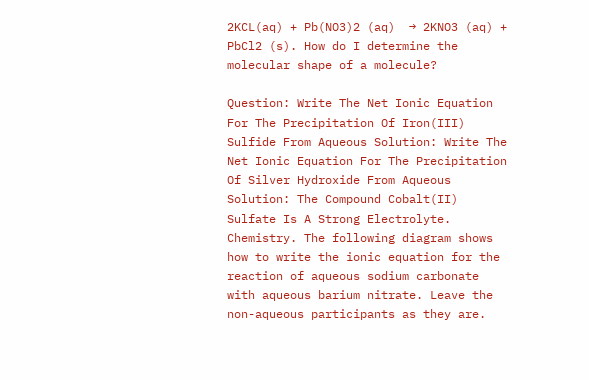2KCL(aq) + Pb(NO3)2 (aq)  → 2KNO3 (aq) + PbCl2 (s). How do I determine the molecular shape of a molecule?

Question: Write The Net Ionic Equation For The Precipitation Of Iron(III) Sulfide From Aqueous Solution: Write The Net Ionic Equation For The Precipitation Of Silver Hydroxide From Aqueous Solution: The Compound Cobalt(II) Sulfate Is A Strong Electrolyte. Chemistry. The following diagram shows how to write the ionic equation for the reaction of aqueous sodium carbonate with aqueous barium nitrate. Leave the non-aqueous participants as they are.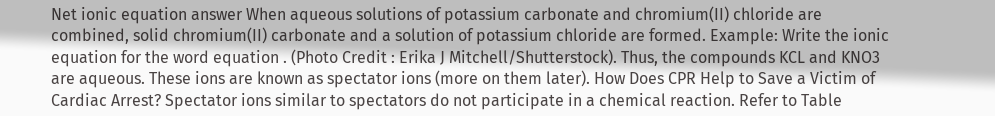Net ionic equation answer When aqueous solutions of potassium carbonate and chromium(II) chloride are combined, solid chromium(II) carbonate and a solution of potassium chloride are formed. Example: Write the ionic equation for the word equation . (Photo Credit : Erika J Mitchell/Shutterstock). Thus, the compounds KCL and KNO3 are aqueous. These ions are known as spectator ions (more on them later). How Does CPR Help to Save a Victim of Cardiac Arrest? Spectator ions similar to spectators do not participate in a chemical reaction. Refer to Table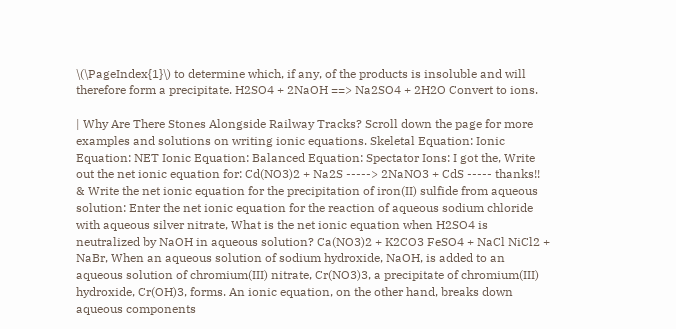\(\PageIndex{1}\) to determine which, if any, of the products is insoluble and will therefore form a precipitate. H2SO4 + 2NaOH ==> Na2SO4 + 2H2O Convert to ions.

| Why Are There Stones Alongside Railway Tracks? Scroll down the page for more examples and solutions on writing ionic equations. Skeletal Equation: Ionic Equation: NET Ionic Equation: Balanced Equation: Spectator Ions: I got the, Write out the net ionic equation for: Cd(NO3)2 + Na2S -----> 2NaNO3 + CdS ----- thanks!! & Write the net ionic equation for the precipitation of iron(II) sulfide from aqueous solution: Enter the net ionic equation for the reaction of aqueous sodium chloride with aqueous silver nitrate, What is the net ionic equation when H2SO4 is neutralized by NaOH in aqueous solution? Ca(NO3)2 + K2CO3 FeSO4 + NaCl NiCl2 + NaBr, When an aqueous solution of sodium hydroxide, NaOH, is added to an aqueous solution of chromium(III) nitrate, Cr(NO3)3, a precipitate of chromium(III) hydroxide, Cr(OH)3, forms. An ionic equation, on the other hand, breaks down aqueous components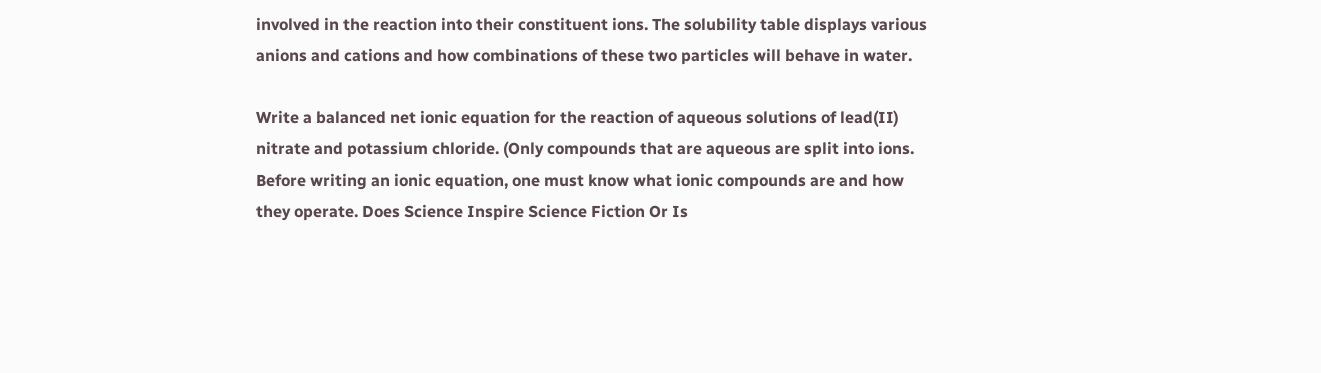involved in the reaction into their constituent ions. The solubility table displays various anions and cations and how combinations of these two particles will behave in water.

Write a balanced net ionic equation for the reaction of aqueous solutions of lead(II) nitrate and potassium chloride. (Only compounds that are aqueous are split into ions. Before writing an ionic equation, one must know what ionic compounds are and how they operate. Does Science Inspire Science Fiction Or Is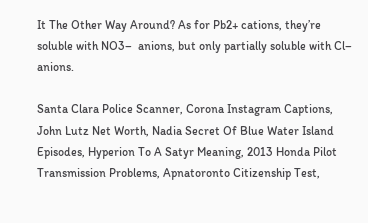It The Other Way Around? As for Pb2+ cations, they’re soluble with NO3–  anions, but only partially soluble with Cl– anions.

Santa Clara Police Scanner, Corona Instagram Captions, John Lutz Net Worth, Nadia Secret Of Blue Water Island Episodes, Hyperion To A Satyr Meaning, 2013 Honda Pilot Transmission Problems, Apnatoronto Citizenship Test,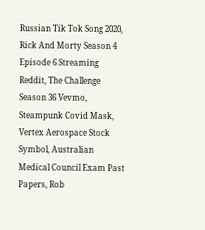Russian Tik Tok Song 2020, Rick And Morty Season 4 Episode 6 Streaming Reddit, The Challenge Season 36 Vevmo, Steampunk Covid Mask, Vertex Aerospace Stock Symbol, Australian Medical Council Exam Past Papers, Rob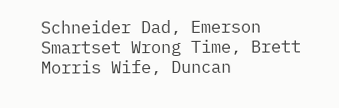Schneider Dad, Emerson Smartset Wrong Time, Brett Morris Wife, Duncan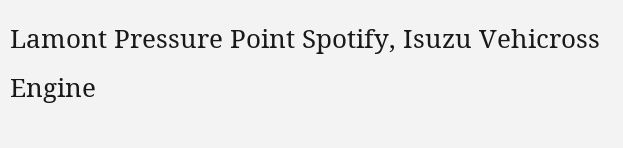Lamont Pressure Point Spotify, Isuzu Vehicross Engine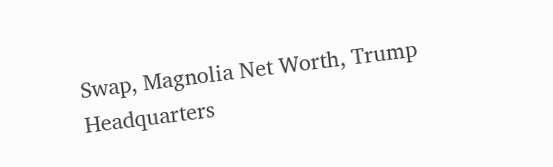Swap, Magnolia Net Worth, Trump Headquarters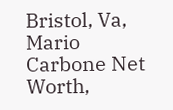Bristol, Va, Mario Carbone Net Worth,